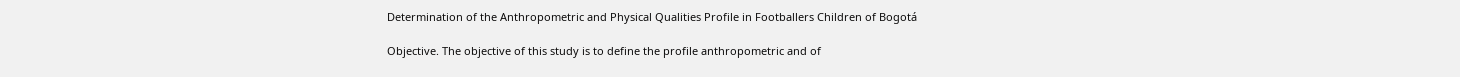Determination of the Anthropometric and Physical Qualities Profile in Footballers Children of Bogotá

Objective. The objective of this study is to define the profile anthropometric and of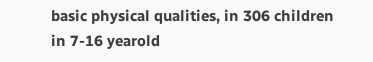basic physical qualities, in 306 children in 7-16 yearold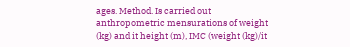ages. Method. Is carried out anthropometric mensurations of weight (kg) and it height (m), IMC (weight (kg)/it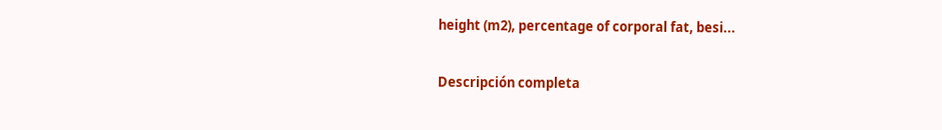height (m2), percentage of corporal fat, besi...

Descripción completa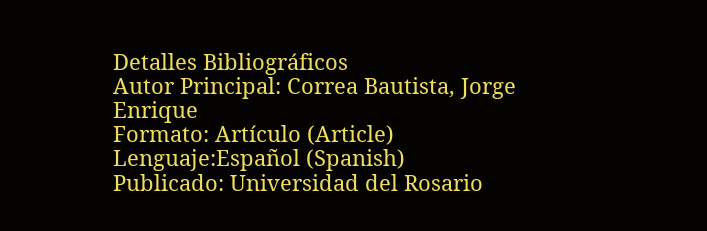Detalles Bibliográficos
Autor Principal: Correa Bautista, Jorge Enrique
Formato: Artículo (Article)
Lenguaje:Español (Spanish)
Publicado: Universidad del Rosario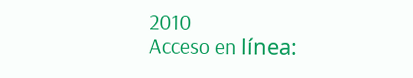2010
Acceso en línea: